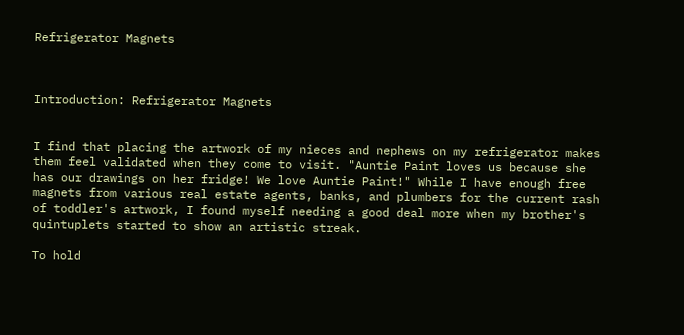Refrigerator Magnets



Introduction: Refrigerator Magnets


I find that placing the artwork of my nieces and nephews on my refrigerator makes them feel validated when they come to visit. "Auntie Paint loves us because she has our drawings on her fridge! We love Auntie Paint!" While I have enough free magnets from various real estate agents, banks, and plumbers for the current rash of toddler's artwork, I found myself needing a good deal more when my brother's quintuplets started to show an artistic streak.

To hold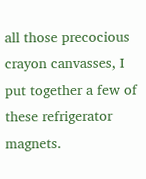all those precocious crayon canvasses, I put together a few of these refrigerator magnets.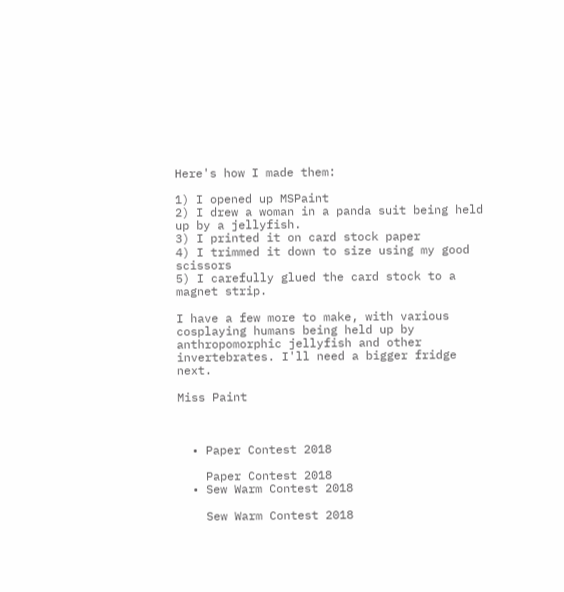Here's how I made them:

1) I opened up MSPaint
2) I drew a woman in a panda suit being held up by a jellyfish.
3) I printed it on card stock paper
4) I trimmed it down to size using my good scissors
5) I carefully glued the card stock to a magnet strip.

I have a few more to make, with various cosplaying humans being held up by anthropomorphic jellyfish and other invertebrates. I'll need a bigger fridge next.

Miss Paint



  • Paper Contest 2018

    Paper Contest 2018
  • Sew Warm Contest 2018

    Sew Warm Contest 2018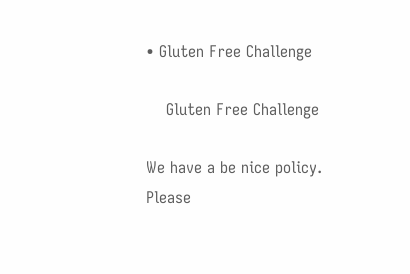• Gluten Free Challenge

    Gluten Free Challenge

We have a be nice policy.
Please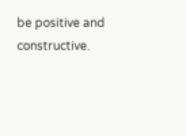be positive and constructive.